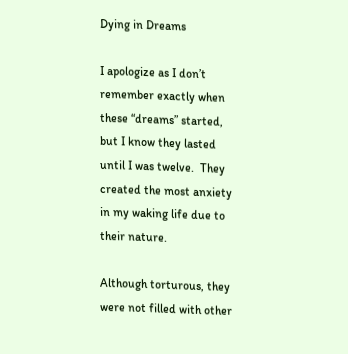Dying in Dreams

I apologize as I don’t remember exactly when these “dreams” started, but I know they lasted until I was twelve.  They created the most anxiety in my waking life due to their nature.

Although torturous, they were not filled with other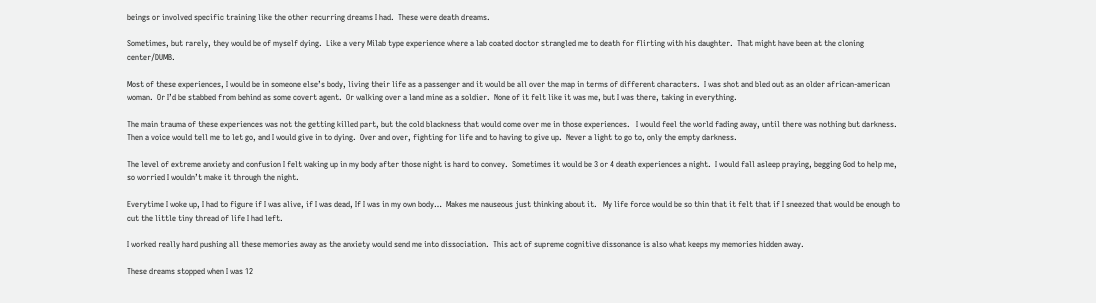beings or involved specific training like the other recurring dreams I had.  These were death dreams.

Sometimes, but rarely, they would be of myself dying.  Like a very Milab type experience where a lab coated doctor strangled me to death for flirting with his daughter.  That might have been at the cloning center/DUMB.

Most of these experiences, I would be in someone else’s body, living their life as a passenger and it would be all over the map in terms of different characters.  I was shot and bled out as an older african-american woman.  Or I’d be stabbed from behind as some covert agent.  Or walking over a land mine as a soldier.  None of it felt like it was me, but I was there, taking in everything.

The main trauma of these experiences was not the getting killed part, but the cold blackness that would come over me in those experiences.   I would feel the world fading away, until there was nothing but darkness.  Then a voice would tell me to let go, and I would give in to dying.  Over and over, fighting for life and to having to give up.  Never a light to go to, only the empty darkness.

The level of extreme anxiety and confusion I felt waking up in my body after those night is hard to convey.  Sometimes it would be 3 or 4 death experiences a night.  I would fall asleep praying, begging God to help me, so worried I wouldn’t make it through the night.

Everytime I woke up, I had to figure if I was alive, if I was dead, If I was in my own body…  Makes me nauseous just thinking about it.   My life force would be so thin that it felt that if I sneezed that would be enough to cut the little tiny thread of life I had left.

I worked really hard pushing all these memories away as the anxiety would send me into dissociation.  This act of supreme cognitive dissonance is also what keeps my memories hidden away.

These dreams stopped when I was 12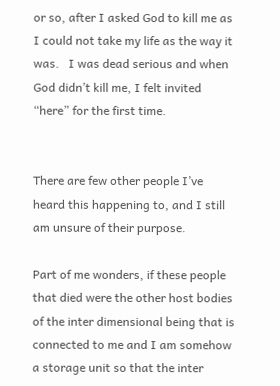or so, after I asked God to kill me as I could not take my life as the way it was.   I was dead serious and when God didn’t kill me, I felt invited “here” for the first time.


There are few other people I’ve heard this happening to, and I still am unsure of their purpose.

Part of me wonders, if these people that died were the other host bodies of the inter dimensional being that is connected to me and I am somehow a storage unit so that the inter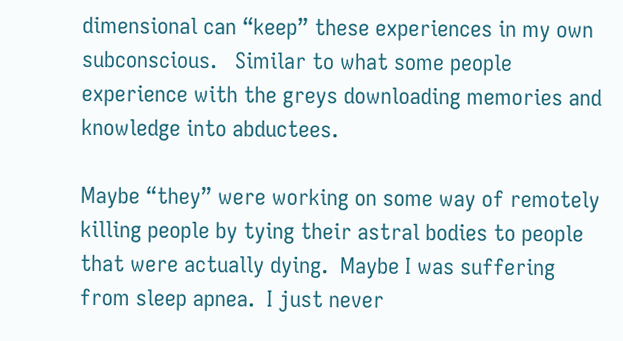dimensional can “keep” these experiences in my own subconscious.   Similar to what some people experience with the greys downloading memories and knowledge into abductees.

Maybe “they” were working on some way of remotely killing people by tying their astral bodies to people that were actually dying.  Maybe I was suffering from sleep apnea.  I just never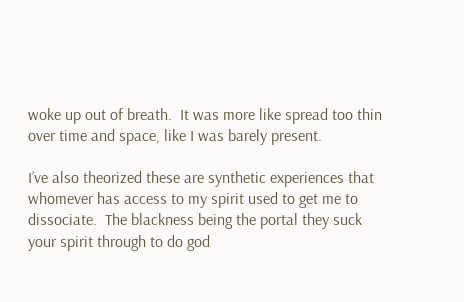woke up out of breath.  It was more like spread too thin over time and space, like I was barely present.

I’ve also theorized these are synthetic experiences that whomever has access to my spirit used to get me to dissociate.  The blackness being the portal they suck your spirit through to do god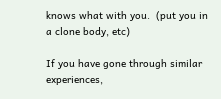knows what with you.  (put you in a clone body, etc)

If you have gone through similar experiences,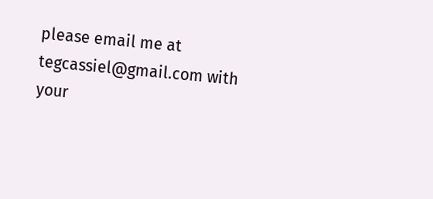please email me at tegcassiel@gmail.com with your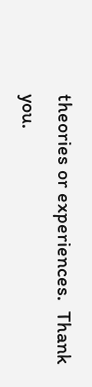theories or experiences.  Thank you.